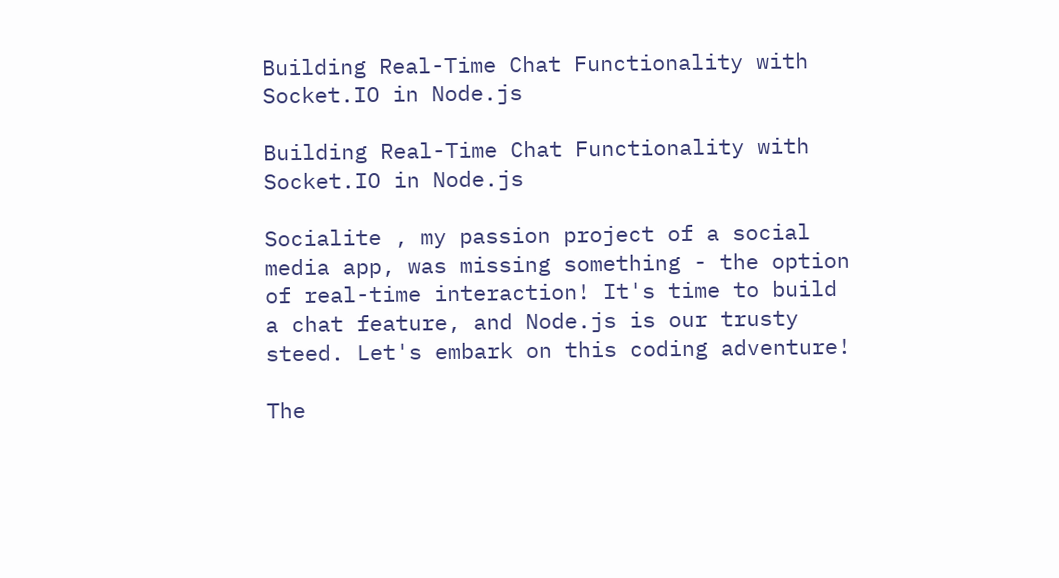Building Real-Time Chat Functionality with Socket.IO in Node.js

Building Real-Time Chat Functionality with Socket.IO in Node.js

Socialite , my passion project of a social media app, was missing something - the option of real-time interaction! It's time to build a chat feature, and Node.js is our trusty steed. Let's embark on this coding adventure!

The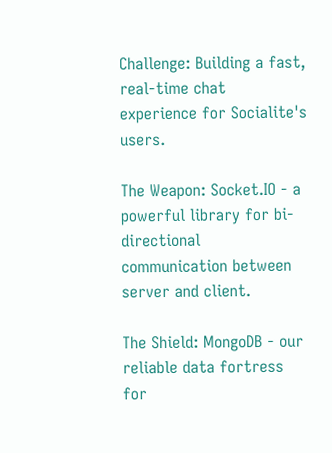Challenge: Building a fast, real-time chat experience for Socialite's users.

The Weapon: Socket.IO - a powerful library for bi-directional communication between server and client.

The Shield: MongoDB - our reliable data fortress for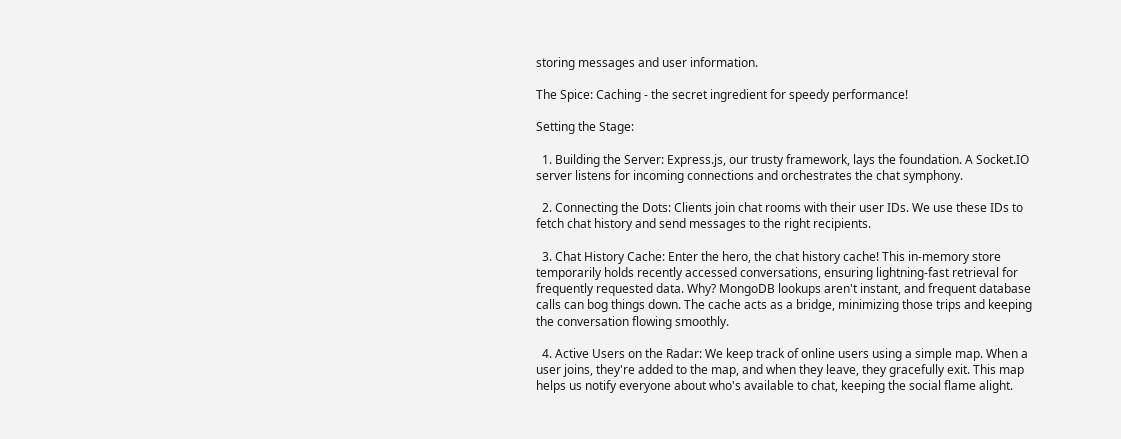storing messages and user information.

The Spice: Caching - the secret ingredient for speedy performance!

Setting the Stage:

  1. Building the Server: Express.js, our trusty framework, lays the foundation. A Socket.IO server listens for incoming connections and orchestrates the chat symphony.

  2. Connecting the Dots: Clients join chat rooms with their user IDs. We use these IDs to fetch chat history and send messages to the right recipients.

  3. Chat History Cache: Enter the hero, the chat history cache! This in-memory store temporarily holds recently accessed conversations, ensuring lightning-fast retrieval for frequently requested data. Why? MongoDB lookups aren't instant, and frequent database calls can bog things down. The cache acts as a bridge, minimizing those trips and keeping the conversation flowing smoothly.

  4. Active Users on the Radar: We keep track of online users using a simple map. When a user joins, they're added to the map, and when they leave, they gracefully exit. This map helps us notify everyone about who's available to chat, keeping the social flame alight.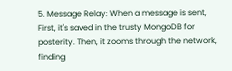5. Message Relay: When a message is sent, First, it's saved in the trusty MongoDB for posterity. Then, it zooms through the network, finding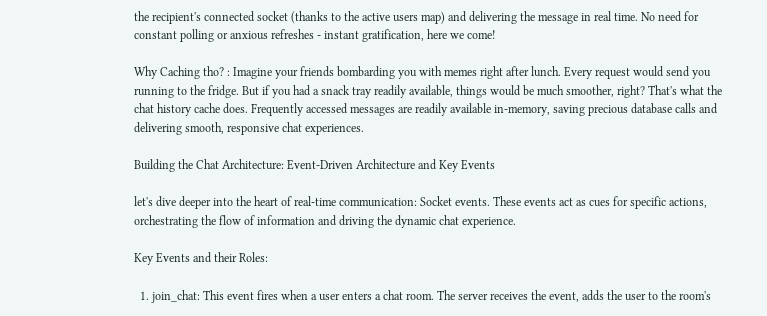the recipient's connected socket (thanks to the active users map) and delivering the message in real time. No need for constant polling or anxious refreshes - instant gratification, here we come!

Why Caching tho? : Imagine your friends bombarding you with memes right after lunch. Every request would send you running to the fridge. But if you had a snack tray readily available, things would be much smoother, right? That's what the chat history cache does. Frequently accessed messages are readily available in-memory, saving precious database calls and delivering smooth, responsive chat experiences.

Building the Chat Architecture: Event-Driven Architecture and Key Events

let's dive deeper into the heart of real-time communication: Socket events. These events act as cues for specific actions, orchestrating the flow of information and driving the dynamic chat experience.

Key Events and their Roles:

  1. join_chat: This event fires when a user enters a chat room. The server receives the event, adds the user to the room's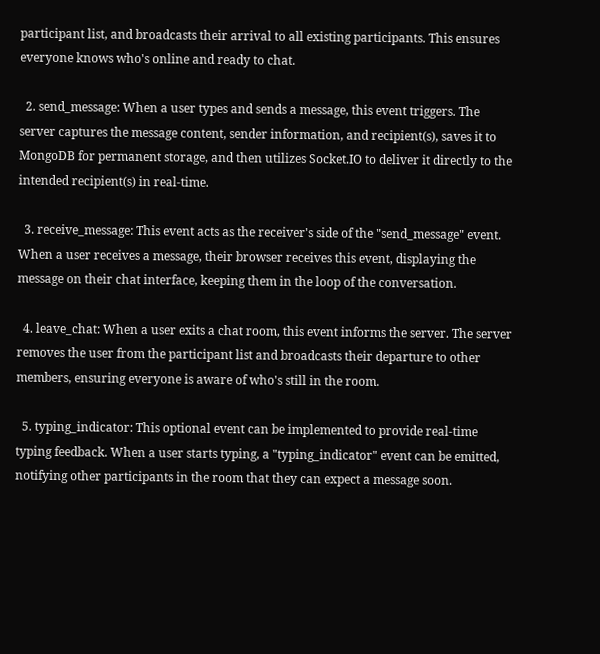participant list, and broadcasts their arrival to all existing participants. This ensures everyone knows who's online and ready to chat.

  2. send_message: When a user types and sends a message, this event triggers. The server captures the message content, sender information, and recipient(s), saves it to MongoDB for permanent storage, and then utilizes Socket.IO to deliver it directly to the intended recipient(s) in real-time.

  3. receive_message: This event acts as the receiver's side of the "send_message" event. When a user receives a message, their browser receives this event, displaying the message on their chat interface, keeping them in the loop of the conversation.

  4. leave_chat: When a user exits a chat room, this event informs the server. The server removes the user from the participant list and broadcasts their departure to other members, ensuring everyone is aware of who's still in the room.

  5. typing_indicator: This optional event can be implemented to provide real-time typing feedback. When a user starts typing, a "typing_indicator" event can be emitted, notifying other participants in the room that they can expect a message soon.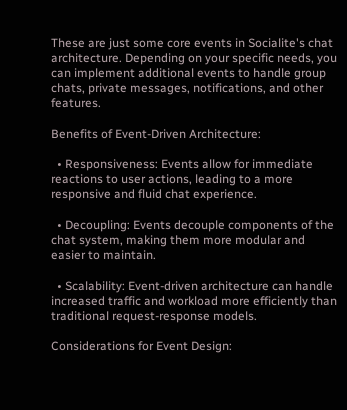These are just some core events in Socialite's chat architecture. Depending on your specific needs, you can implement additional events to handle group chats, private messages, notifications, and other features.

Benefits of Event-Driven Architecture:

  • Responsiveness: Events allow for immediate reactions to user actions, leading to a more responsive and fluid chat experience.

  • Decoupling: Events decouple components of the chat system, making them more modular and easier to maintain.

  • Scalability: Event-driven architecture can handle increased traffic and workload more efficiently than traditional request-response models.

Considerations for Event Design: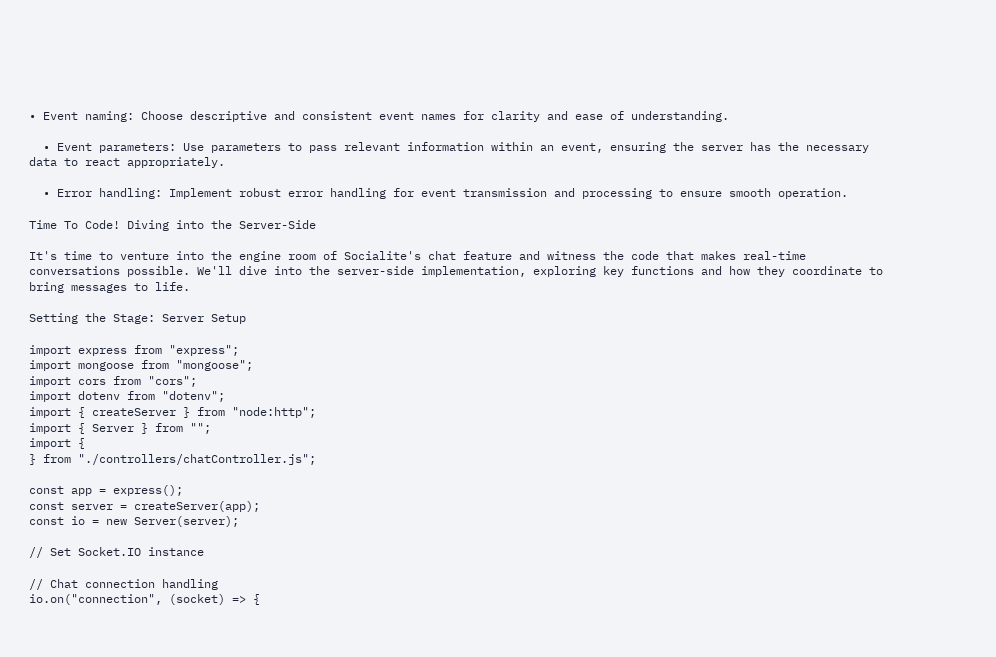• Event naming: Choose descriptive and consistent event names for clarity and ease of understanding.

  • Event parameters: Use parameters to pass relevant information within an event, ensuring the server has the necessary data to react appropriately.

  • Error handling: Implement robust error handling for event transmission and processing to ensure smooth operation.

Time To Code! Diving into the Server-Side

It's time to venture into the engine room of Socialite's chat feature and witness the code that makes real-time conversations possible. We'll dive into the server-side implementation, exploring key functions and how they coordinate to bring messages to life.

Setting the Stage: Server Setup

import express from "express";
import mongoose from "mongoose";
import cors from "cors";
import dotenv from "dotenv";
import { createServer } from "node:http";
import { Server } from "";
import {
} from "./controllers/chatController.js";

const app = express();
const server = createServer(app);
const io = new Server(server);

// Set Socket.IO instance

// Chat connection handling
io.on("connection", (socket) => {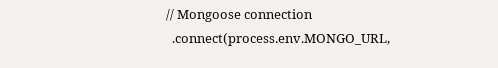// Mongoose connection
  .connect(process.env.MONGO_URL,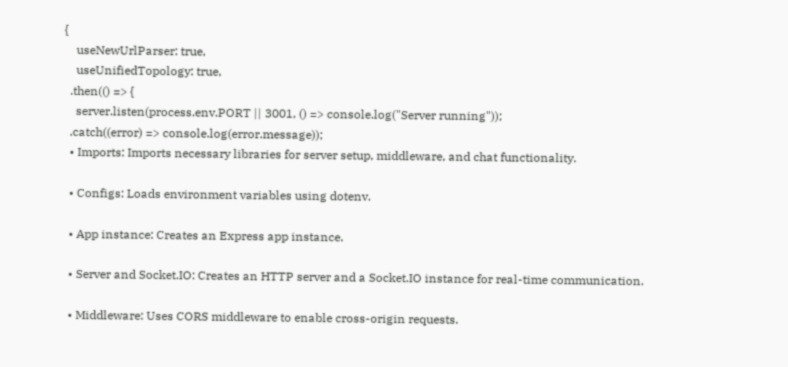{
    useNewUrlParser: true,
    useUnifiedTopology: true,
  .then(() => {
    server.listen(process.env.PORT || 3001, () => console.log("Server running"));
  .catch((error) => console.log(error.message));
  • Imports: Imports necessary libraries for server setup, middleware, and chat functionality.

  • Configs: Loads environment variables using dotenv.

  • App instance: Creates an Express app instance.

  • Server and Socket.IO: Creates an HTTP server and a Socket.IO instance for real-time communication.

  • Middleware: Uses CORS middleware to enable cross-origin requests.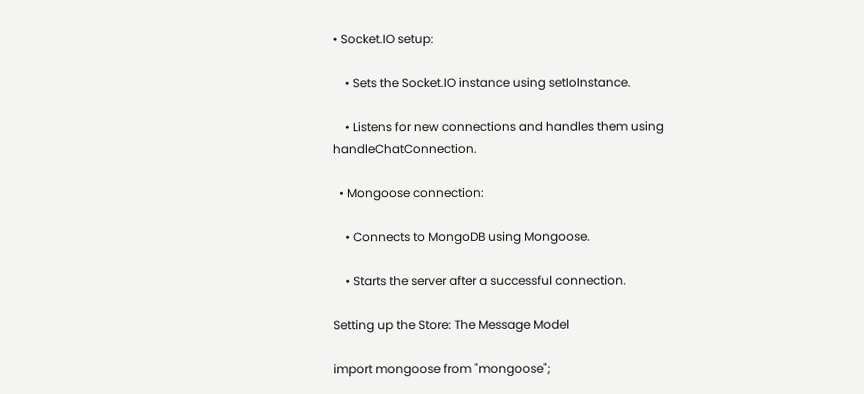• Socket.IO setup:

    • Sets the Socket.IO instance using setIoInstance.

    • Listens for new connections and handles them using handleChatConnection.

  • Mongoose connection:

    • Connects to MongoDB using Mongoose.

    • Starts the server after a successful connection.

Setting up the Store: The Message Model

import mongoose from "mongoose";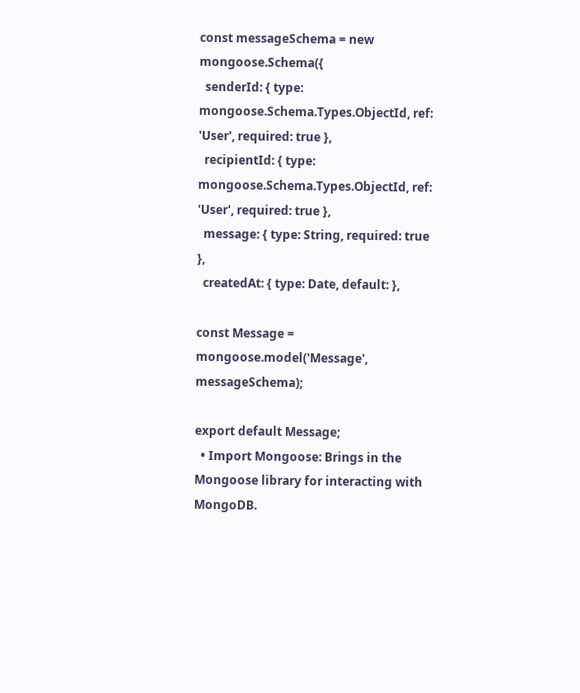const messageSchema = new mongoose.Schema({
  senderId: { type: mongoose.Schema.Types.ObjectId, ref: 'User', required: true },
  recipientId: { type: mongoose.Schema.Types.ObjectId, ref: 'User', required: true },
  message: { type: String, required: true },
  createdAt: { type: Date, default: },

const Message = mongoose.model('Message', messageSchema);

export default Message;
  • Import Mongoose: Brings in the Mongoose library for interacting with MongoDB.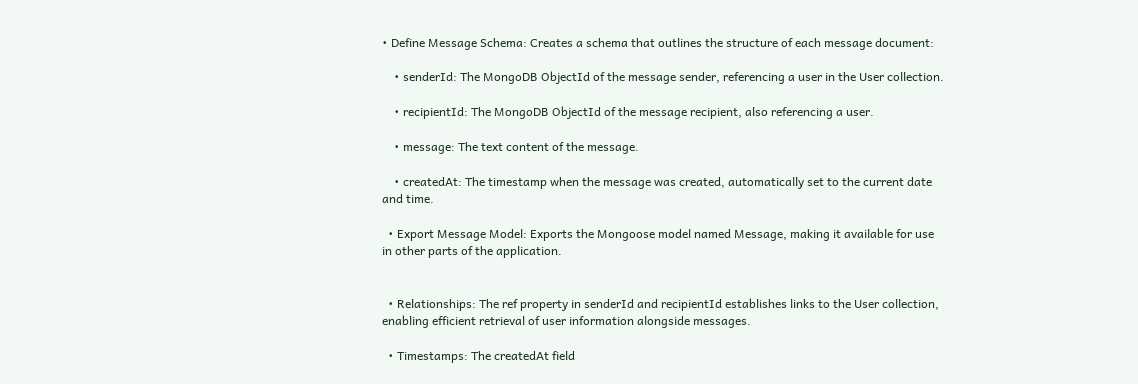• Define Message Schema: Creates a schema that outlines the structure of each message document:

    • senderId: The MongoDB ObjectId of the message sender, referencing a user in the User collection.

    • recipientId: The MongoDB ObjectId of the message recipient, also referencing a user.

    • message: The text content of the message.

    • createdAt: The timestamp when the message was created, automatically set to the current date and time.

  • Export Message Model: Exports the Mongoose model named Message, making it available for use in other parts of the application.


  • Relationships: The ref property in senderId and recipientId establishes links to the User collection, enabling efficient retrieval of user information alongside messages.

  • Timestamps: The createdAt field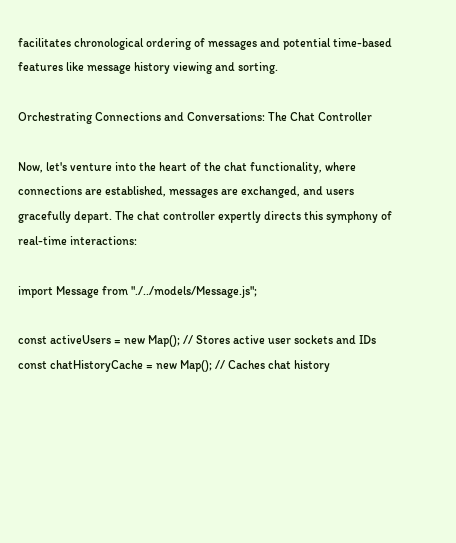facilitates chronological ordering of messages and potential time-based features like message history viewing and sorting.

Orchestrating Connections and Conversations: The Chat Controller

Now, let's venture into the heart of the chat functionality, where connections are established, messages are exchanged, and users gracefully depart. The chat controller expertly directs this symphony of real-time interactions:

import Message from "./../models/Message.js";

const activeUsers = new Map(); // Stores active user sockets and IDs
const chatHistoryCache = new Map(); // Caches chat history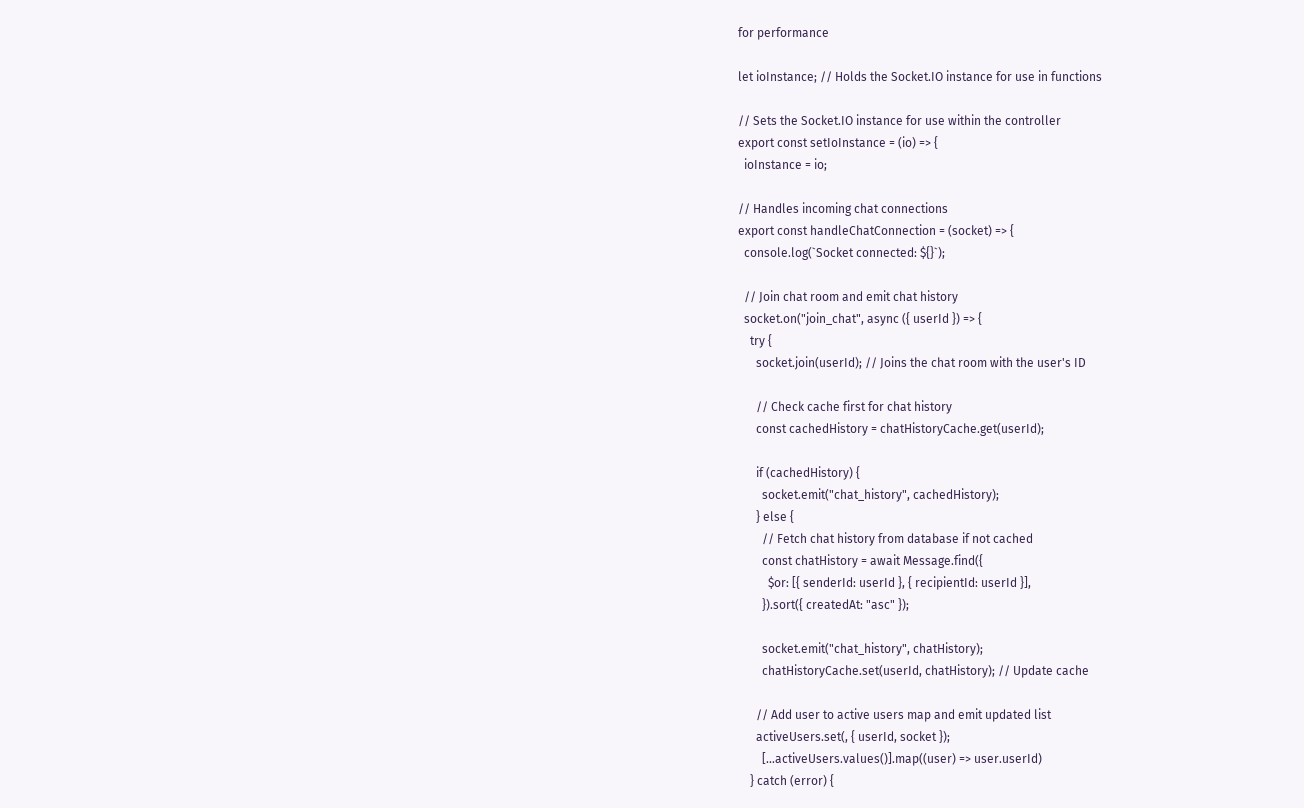for performance

let ioInstance; // Holds the Socket.IO instance for use in functions

// Sets the Socket.IO instance for use within the controller
export const setIoInstance = (io) => {
  ioInstance = io;

// Handles incoming chat connections
export const handleChatConnection = (socket) => {
  console.log(`Socket connected: ${}`);

  // Join chat room and emit chat history
  socket.on("join_chat", async ({ userId }) => {
    try {
      socket.join(userId); // Joins the chat room with the user's ID

      // Check cache first for chat history
      const cachedHistory = chatHistoryCache.get(userId);

      if (cachedHistory) {
        socket.emit("chat_history", cachedHistory);
      } else {
        // Fetch chat history from database if not cached
        const chatHistory = await Message.find({
          $or: [{ senderId: userId }, { recipientId: userId }],
        }).sort({ createdAt: "asc" });

        socket.emit("chat_history", chatHistory);
        chatHistoryCache.set(userId, chatHistory); // Update cache

      // Add user to active users map and emit updated list
      activeUsers.set(, { userId, socket });
        [...activeUsers.values()].map((user) => user.userId)
    } catch (error) {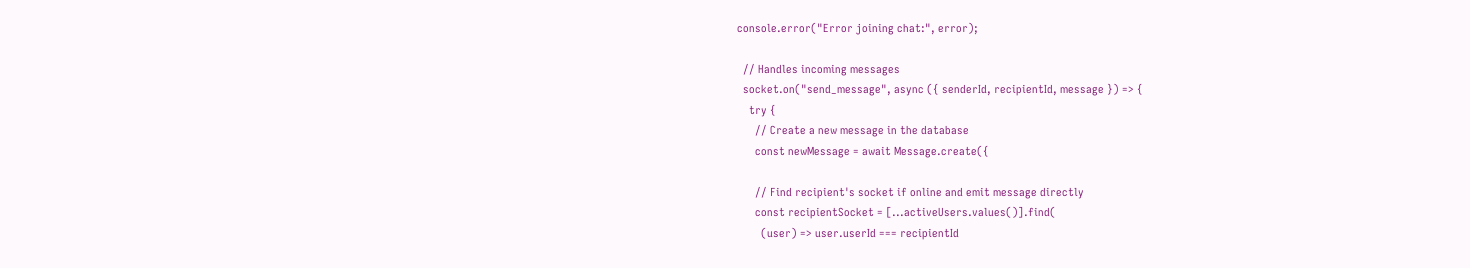console.error("Error joining chat:", error);

  // Handles incoming messages
  socket.on("send_message", async ({ senderId, recipientId, message }) => {
    try {
      // Create a new message in the database
      const newMessage = await Message.create({

      // Find recipient's socket if online and emit message directly
      const recipientSocket = [...activeUsers.values()].find(
        (user) => user.userId === recipientId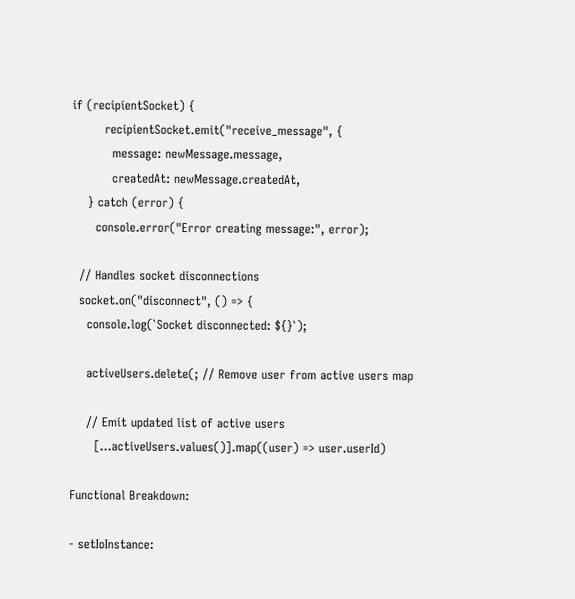if (recipientSocket) {
        recipientSocket.emit("receive_message", {
          message: newMessage.message,
          createdAt: newMessage.createdAt,
    } catch (error) {
      console.error("Error creating message:", error);

  // Handles socket disconnections
  socket.on("disconnect", () => {
    console.log(`Socket disconnected: ${}`);

    activeUsers.delete(; // Remove user from active users map

    // Emit updated list of active users
      [...activeUsers.values()].map((user) => user.userId)

Functional Breakdown:

- setIoInstance: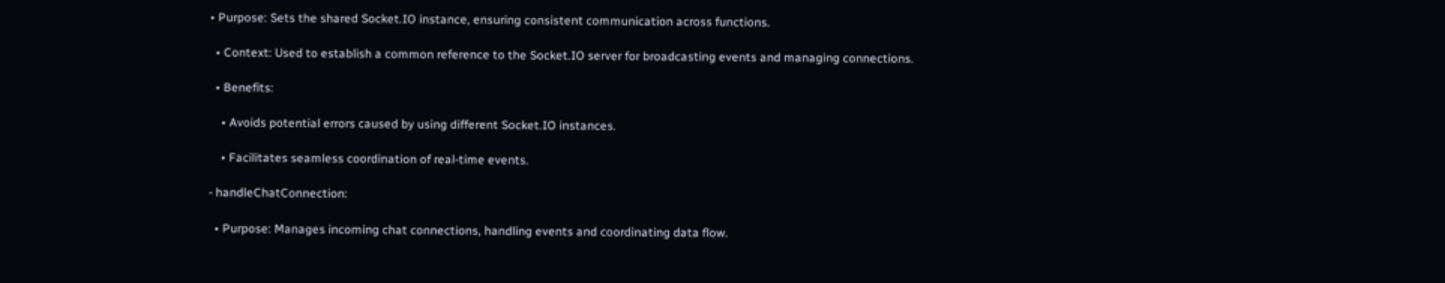• Purpose: Sets the shared Socket.IO instance, ensuring consistent communication across functions.

  • Context: Used to establish a common reference to the Socket.IO server for broadcasting events and managing connections.

  • Benefits:

    • Avoids potential errors caused by using different Socket.IO instances.

    • Facilitates seamless coordination of real-time events.

- handleChatConnection:

  • Purpose: Manages incoming chat connections, handling events and coordinating data flow.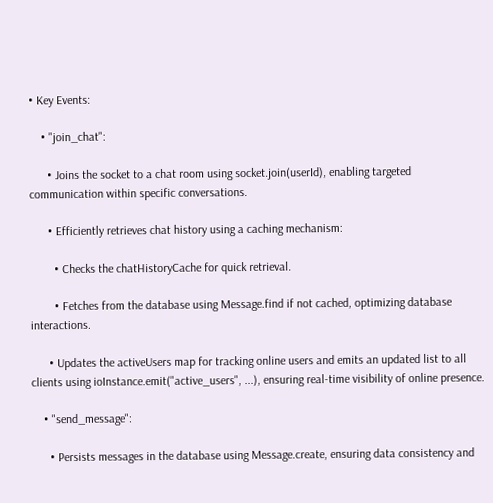• Key Events:

    • "join_chat":

      • Joins the socket to a chat room using socket.join(userId), enabling targeted communication within specific conversations.

      • Efficiently retrieves chat history using a caching mechanism:

        • Checks the chatHistoryCache for quick retrieval.

        • Fetches from the database using Message.find if not cached, optimizing database interactions.

      • Updates the activeUsers map for tracking online users and emits an updated list to all clients using ioInstance.emit("active_users", ...), ensuring real-time visibility of online presence.

    • "send_message":

      • Persists messages in the database using Message.create, ensuring data consistency and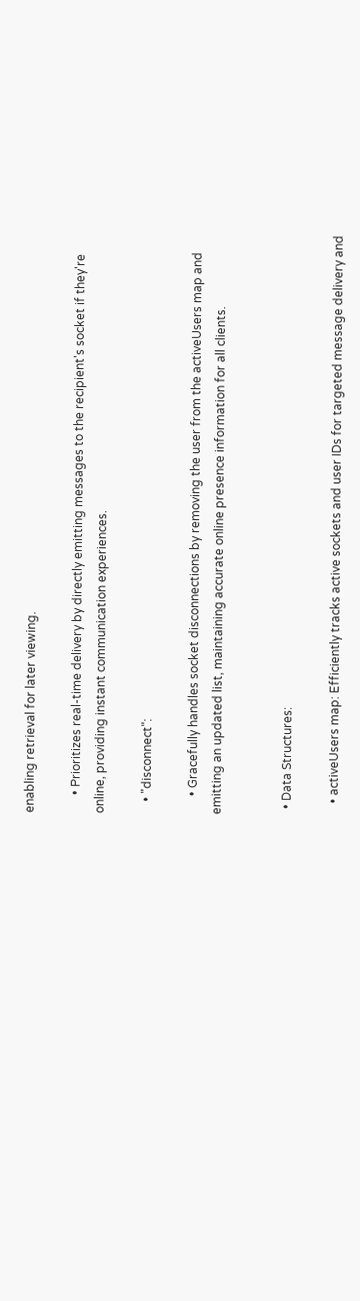enabling retrieval for later viewing.

      • Prioritizes real-time delivery by directly emitting messages to the recipient's socket if they're online, providing instant communication experiences.

    • "disconnect":

      • Gracefully handles socket disconnections by removing the user from the activeUsers map and emitting an updated list, maintaining accurate online presence information for all clients.


  • Data Structures:

    • activeUsers map: Efficiently tracks active sockets and user IDs for targeted message delivery and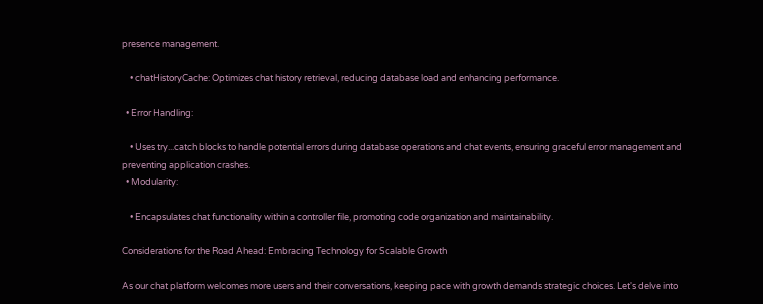presence management.

    • chatHistoryCache: Optimizes chat history retrieval, reducing database load and enhancing performance.

  • Error Handling:

    • Uses try...catch blocks to handle potential errors during database operations and chat events, ensuring graceful error management and preventing application crashes.
  • Modularity:

    • Encapsulates chat functionality within a controller file, promoting code organization and maintainability.

Considerations for the Road Ahead: Embracing Technology for Scalable Growth

As our chat platform welcomes more users and their conversations, keeping pace with growth demands strategic choices. Let's delve into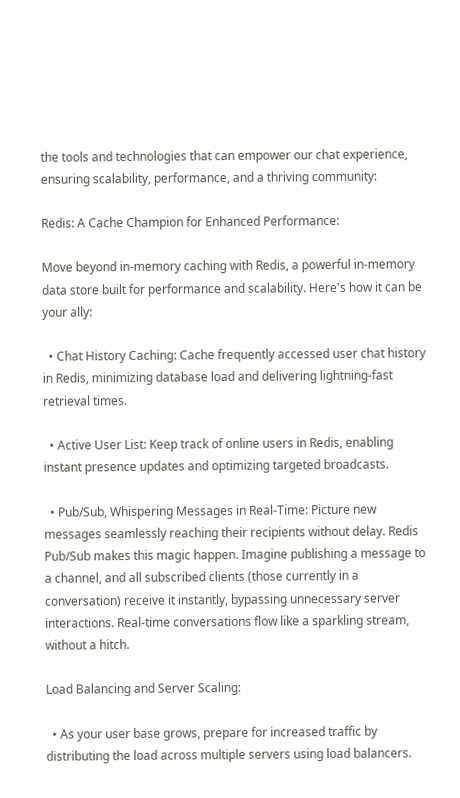the tools and technologies that can empower our chat experience, ensuring scalability, performance, and a thriving community:

Redis: A Cache Champion for Enhanced Performance:

Move beyond in-memory caching with Redis, a powerful in-memory data store built for performance and scalability. Here's how it can be your ally:

  • Chat History Caching: Cache frequently accessed user chat history in Redis, minimizing database load and delivering lightning-fast retrieval times.

  • Active User List: Keep track of online users in Redis, enabling instant presence updates and optimizing targeted broadcasts.

  • Pub/Sub, Whispering Messages in Real-Time: Picture new messages seamlessly reaching their recipients without delay. Redis Pub/Sub makes this magic happen. Imagine publishing a message to a channel, and all subscribed clients (those currently in a conversation) receive it instantly, bypassing unnecessary server interactions. Real-time conversations flow like a sparkling stream, without a hitch.

Load Balancing and Server Scaling:

  • As your user base grows, prepare for increased traffic by distributing the load across multiple servers using load balancers.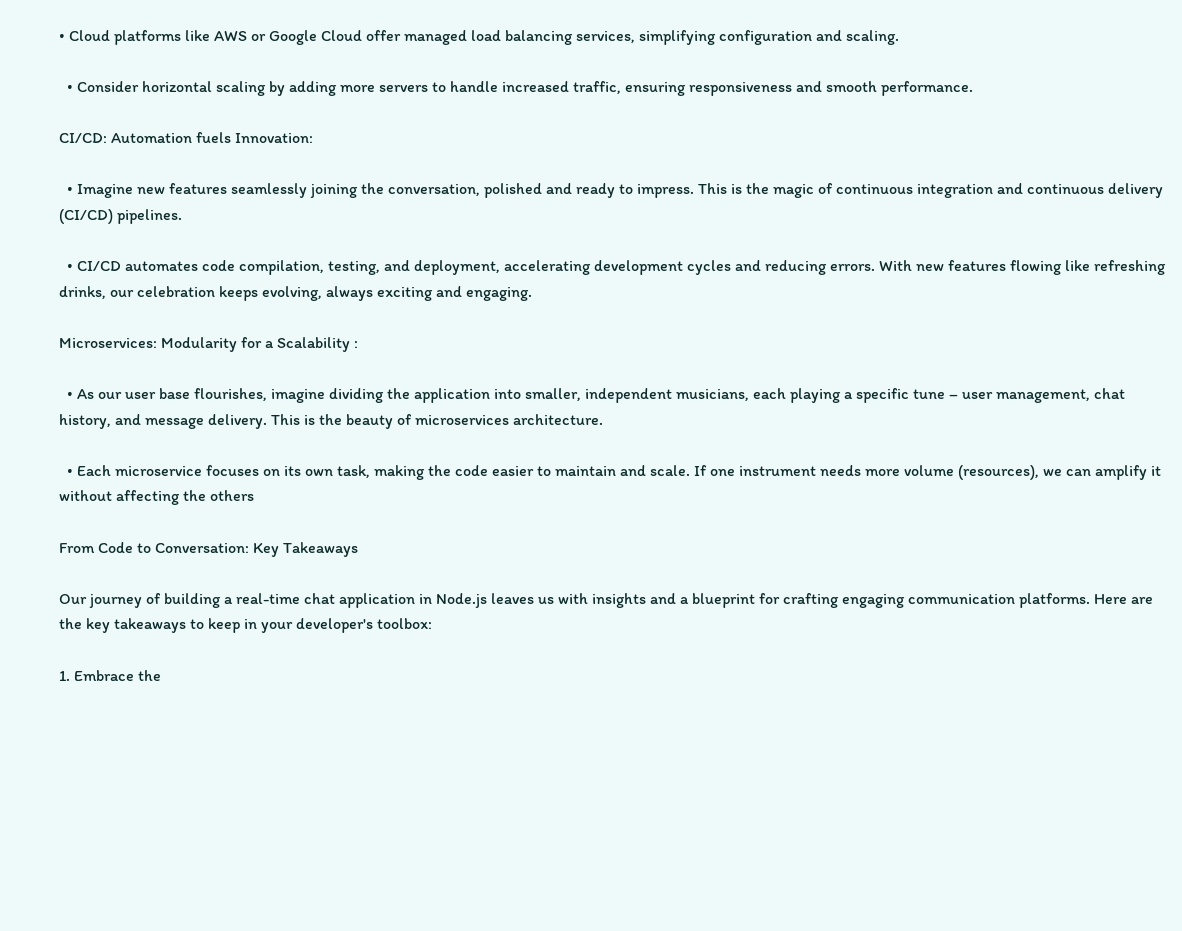• Cloud platforms like AWS or Google Cloud offer managed load balancing services, simplifying configuration and scaling.

  • Consider horizontal scaling by adding more servers to handle increased traffic, ensuring responsiveness and smooth performance.

CI/CD: Automation fuels Innovation:

  • Imagine new features seamlessly joining the conversation, polished and ready to impress. This is the magic of continuous integration and continuous delivery (CI/CD) pipelines.

  • CI/CD automates code compilation, testing, and deployment, accelerating development cycles and reducing errors. With new features flowing like refreshing drinks, our celebration keeps evolving, always exciting and engaging.

Microservices: Modularity for a Scalability :

  • As our user base flourishes, imagine dividing the application into smaller, independent musicians, each playing a specific tune – user management, chat history, and message delivery. This is the beauty of microservices architecture.

  • Each microservice focuses on its own task, making the code easier to maintain and scale. If one instrument needs more volume (resources), we can amplify it without affecting the others

From Code to Conversation: Key Takeaways

Our journey of building a real-time chat application in Node.js leaves us with insights and a blueprint for crafting engaging communication platforms. Here are the key takeaways to keep in your developer's toolbox:

1. Embrace the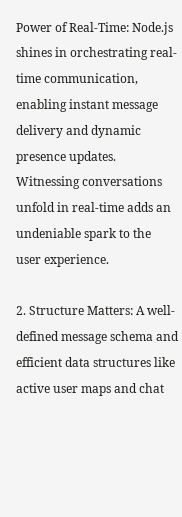Power of Real-Time: Node.js shines in orchestrating real-time communication, enabling instant message delivery and dynamic presence updates. Witnessing conversations unfold in real-time adds an undeniable spark to the user experience.

2. Structure Matters: A well-defined message schema and efficient data structures like active user maps and chat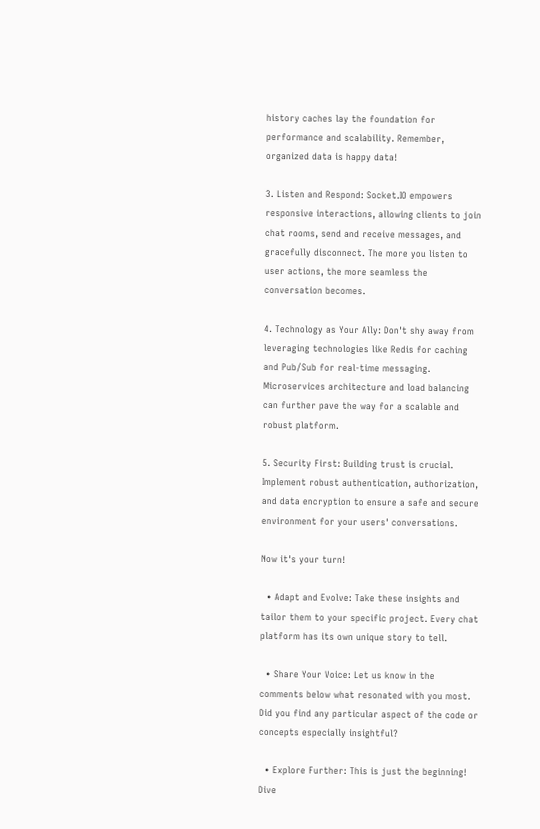history caches lay the foundation for performance and scalability. Remember, organized data is happy data!

3. Listen and Respond: Socket.IO empowers responsive interactions, allowing clients to join chat rooms, send and receive messages, and gracefully disconnect. The more you listen to user actions, the more seamless the conversation becomes.

4. Technology as Your Ally: Don't shy away from leveraging technologies like Redis for caching and Pub/Sub for real-time messaging. Microservices architecture and load balancing can further pave the way for a scalable and robust platform.

5. Security First: Building trust is crucial. Implement robust authentication, authorization, and data encryption to ensure a safe and secure environment for your users' conversations.

Now it's your turn!

  • Adapt and Evolve: Take these insights and tailor them to your specific project. Every chat platform has its own unique story to tell.

  • Share Your Voice: Let us know in the comments below what resonated with you most. Did you find any particular aspect of the code or concepts especially insightful?

  • Explore Further: This is just the beginning! Dive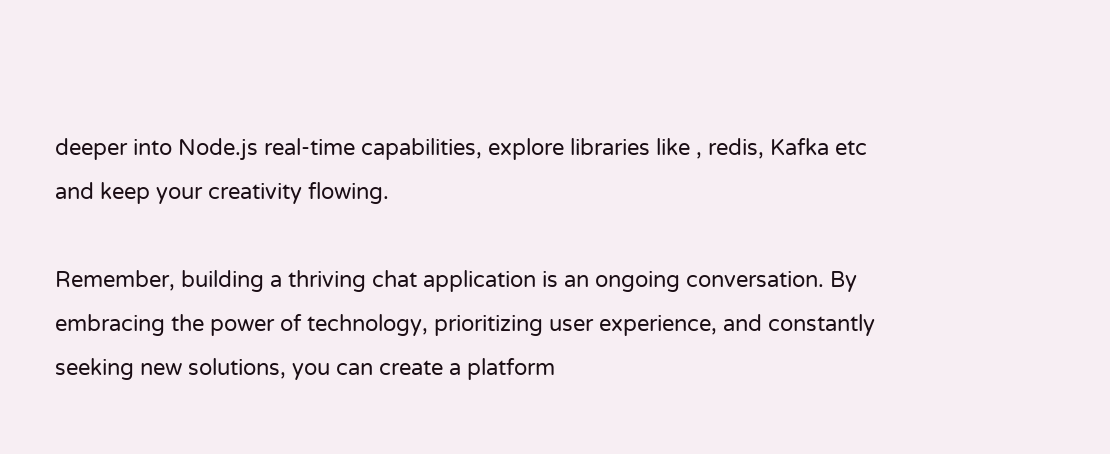deeper into Node.js real-time capabilities, explore libraries like , redis, Kafka etc and keep your creativity flowing.

Remember, building a thriving chat application is an ongoing conversation. By embracing the power of technology, prioritizing user experience, and constantly seeking new solutions, you can create a platform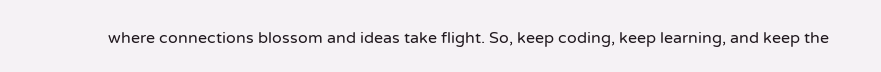where connections blossom and ideas take flight. So, keep coding, keep learning, and keep the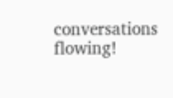conversations flowing!